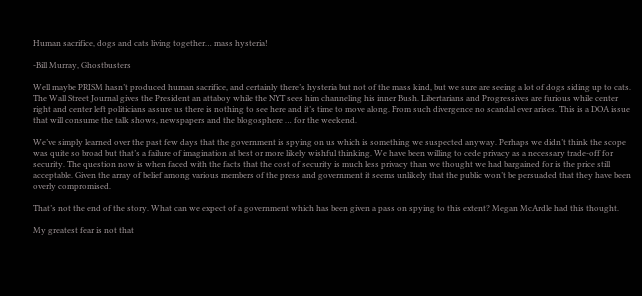Human sacrifice, dogs and cats living together… mass hysteria!

-Bill Murray, Ghostbusters

Well maybe PRISM hasn’t produced human sacrifice, and certainly there’s hysteria but not of the mass kind, but we sure are seeing a lot of dogs siding up to cats. The Wall Street Journal gives the President an attaboy while the NYT sees him channeling his inner Bush. Libertarians and Progressives are furious while center right and center left politicians assure us there is nothing to see here and it’s time to move along. From such divergence no scandal ever arises. This is a DOA issue that will consume the talk shows, newspapers and the blogosphere … for the weekend.

We’ve simply learned over the past few days that the government is spying on us which is something we suspected anyway. Perhaps we didn’t think the scope was quite so broad but that’s a failure of imagination at best or more likely wishful thinking. We have been willing to cede privacy as a necessary trade-off for security. The question now is when faced with the facts that the cost of security is much less privacy than we thought we had bargained for is the price still acceptable. Given the array of belief among various members of the press and government it seems unlikely that the public won’t be persuaded that they have been overly compromised.

That’s not the end of the story. What can we expect of a government which has been given a pass on spying to this extent? Megan McArdle had this thought.

My greatest fear is not that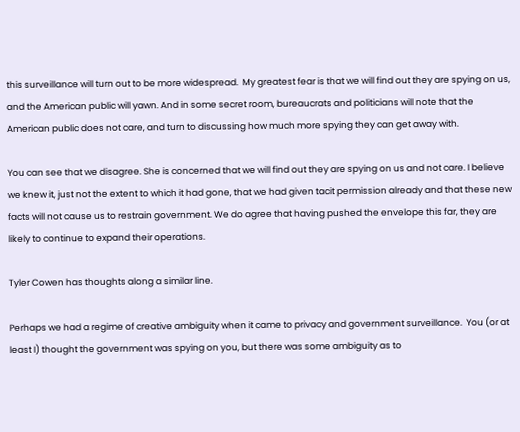this surveillance will turn out to be more widespread.  My greatest fear is that we will find out they are spying on us, and the American public will yawn. And in some secret room, bureaucrats and politicians will note that the American public does not care, and turn to discussing how much more spying they can get away with.

You can see that we disagree. She is concerned that we will find out they are spying on us and not care. I believe we knew it, just not the extent to which it had gone, that we had given tacit permission already and that these new facts will not cause us to restrain government. We do agree that having pushed the envelope this far, they are likely to continue to expand their operations.

Tyler Cowen has thoughts along a similar line.

Perhaps we had a regime of creative ambiguity when it came to privacy and government surveillance.  You (or at least I) thought the government was spying on you, but there was some ambiguity as to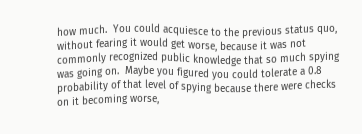how much.  You could acquiesce to the previous status quo, without fearing it would get worse, because it was not commonly recognized public knowledge that so much spying was going on.  Maybe you figured you could tolerate a 0.8 probability of that level of spying because there were checks on it becoming worse,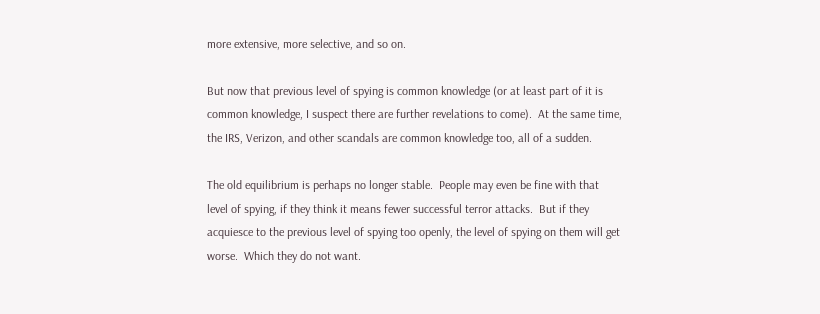more extensive, more selective, and so on.

But now that previous level of spying is common knowledge (or at least part of it is common knowledge, I suspect there are further revelations to come).  At the same time, the IRS, Verizon, and other scandals are common knowledge too, all of a sudden.

The old equilibrium is perhaps no longer stable.  People may even be fine with that level of spying, if they think it means fewer successful terror attacks.  But if they acquiesce to the previous level of spying too openly, the level of spying on them will get worse.  Which they do not want.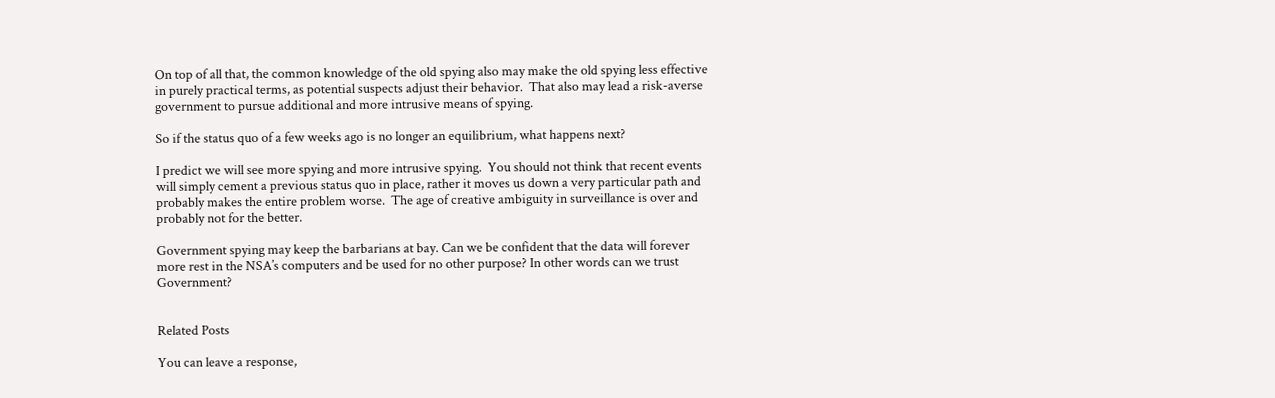On top of all that, the common knowledge of the old spying also may make the old spying less effective in purely practical terms, as potential suspects adjust their behavior.  That also may lead a risk-averse government to pursue additional and more intrusive means of spying.

So if the status quo of a few weeks ago is no longer an equilibrium, what happens next?

I predict we will see more spying and more intrusive spying.  You should not think that recent events will simply cement a previous status quo in place, rather it moves us down a very particular path and probably makes the entire problem worse.  The age of creative ambiguity in surveillance is over and probably not for the better.

Government spying may keep the barbarians at bay. Can we be confident that the data will forever more rest in the NSA’s computers and be used for no other purpose? In other words can we trust Government?


Related Posts

You can leave a response,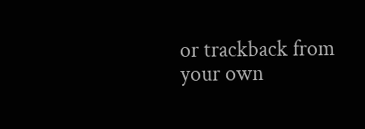or trackback from your own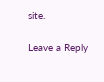site.

Leave a Reply